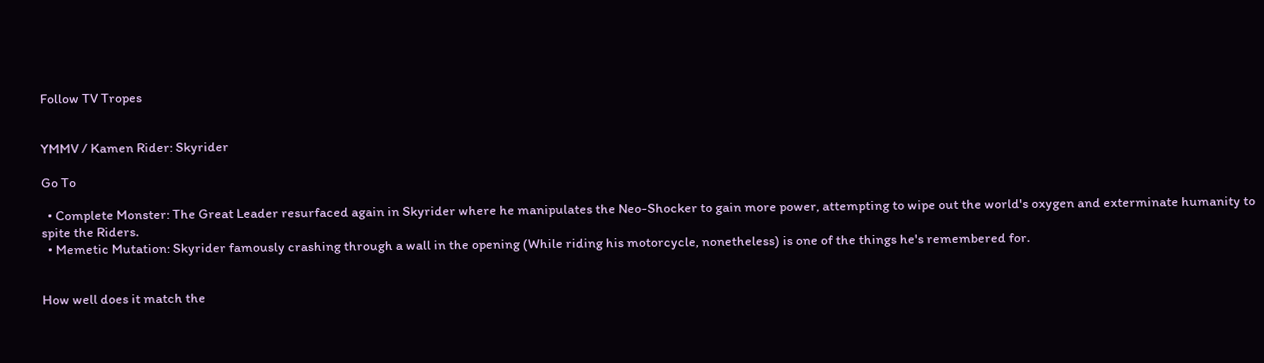Follow TV Tropes


YMMV / Kamen Rider: Skyrider

Go To

  • Complete Monster: The Great Leader resurfaced again in Skyrider where he manipulates the Neo-Shocker to gain more power, attempting to wipe out the world's oxygen and exterminate humanity to spite the Riders.
  • Memetic Mutation: Skyrider famously crashing through a wall in the opening (While riding his motorcycle, nonetheless) is one of the things he's remembered for.


How well does it match the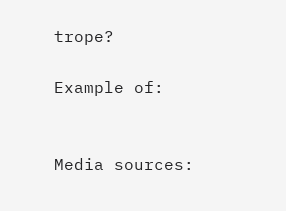trope?

Example of:


Media sources: